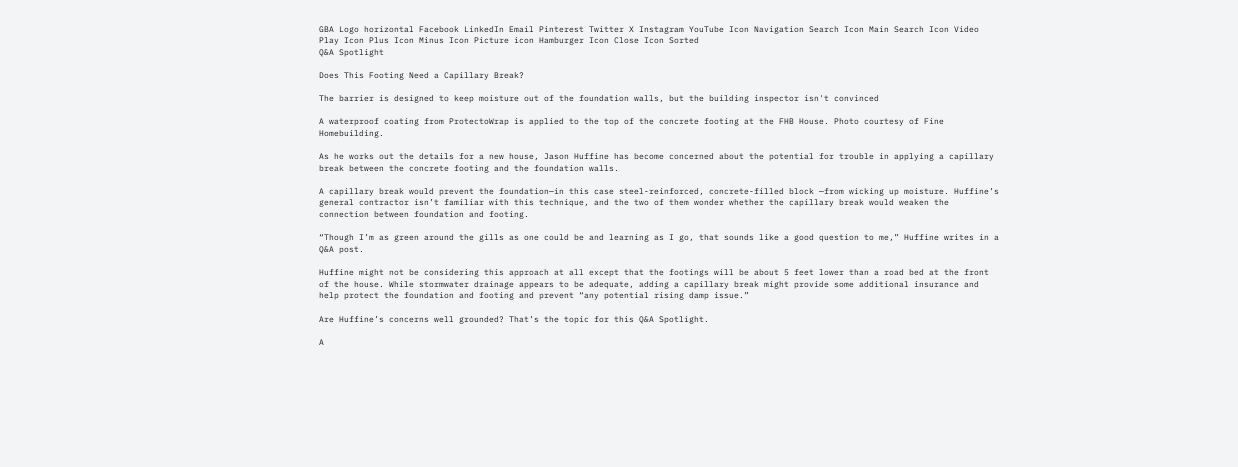GBA Logo horizontal Facebook LinkedIn Email Pinterest Twitter X Instagram YouTube Icon Navigation Search Icon Main Search Icon Video Play Icon Plus Icon Minus Icon Picture icon Hamburger Icon Close Icon Sorted
Q&A Spotlight

Does This Footing Need a Capillary Break?

The barrier is designed to keep moisture out of the foundation walls, but the building inspector isn't convinced

A waterproof coating from ProtectoWrap is applied to the top of the concrete footing at the FHB House. Photo courtesy of Fine Homebuilding.

As he works out the details for a new house, Jason Huffine has become concerned about the potential for trouble in applying a capillary break between the concrete footing and the foundation walls.

A capillary break would prevent the foundation—in this case steel-reinforced, concrete-filled block —from wicking up moisture. Huffine’s general contractor isn’t familiar with this technique, and the two of them wonder whether the capillary break would weaken the connection between foundation and footing.

“Though I’m as green around the gills as one could be and learning as I go, that sounds like a good question to me,” Huffine writes in a Q&A post.

Huffine might not be considering this approach at all except that the footings will be about 5 feet lower than a road bed at the front of the house. While stormwater drainage appears to be adequate, adding a capillary break might provide some additional insurance and help protect the foundation and footing and prevent “any potential rising damp issue.”

Are Huffine’s concerns well grounded? That’s the topic for this Q&A Spotlight.

A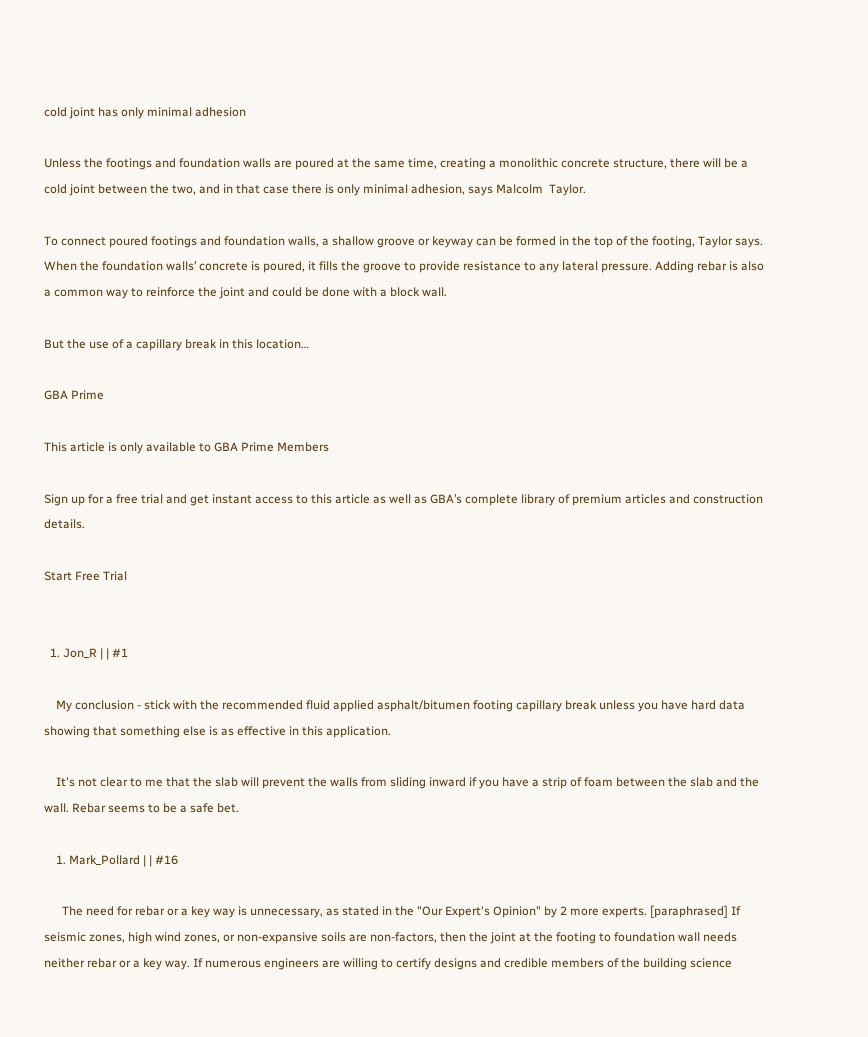cold joint has only minimal adhesion

Unless the footings and foundation walls are poured at the same time, creating a monolithic concrete structure, there will be a cold joint between the two, and in that case there is only minimal adhesion, says Malcolm  Taylor.

To connect poured footings and foundation walls, a shallow groove or keyway can be formed in the top of the footing, Taylor says. When the foundation walls’ concrete is poured, it fills the groove to provide resistance to any lateral pressure. Adding rebar is also a common way to reinforce the joint and could be done with a block wall.

But the use of a capillary break in this location…

GBA Prime

This article is only available to GBA Prime Members

Sign up for a free trial and get instant access to this article as well as GBA’s complete library of premium articles and construction details.

Start Free Trial


  1. Jon_R | | #1

    My conclusion - stick with the recommended fluid applied asphalt/bitumen footing capillary break unless you have hard data showing that something else is as effective in this application.

    It's not clear to me that the slab will prevent the walls from sliding inward if you have a strip of foam between the slab and the wall. Rebar seems to be a safe bet.

    1. Mark_Pollard | | #16

      The need for rebar or a key way is unnecessary, as stated in the "Our Expert's Opinion" by 2 more experts. [paraphrased] If seismic zones, high wind zones, or non-expansive soils are non-factors, then the joint at the footing to foundation wall needs neither rebar or a key way. If numerous engineers are willing to certify designs and credible members of the building science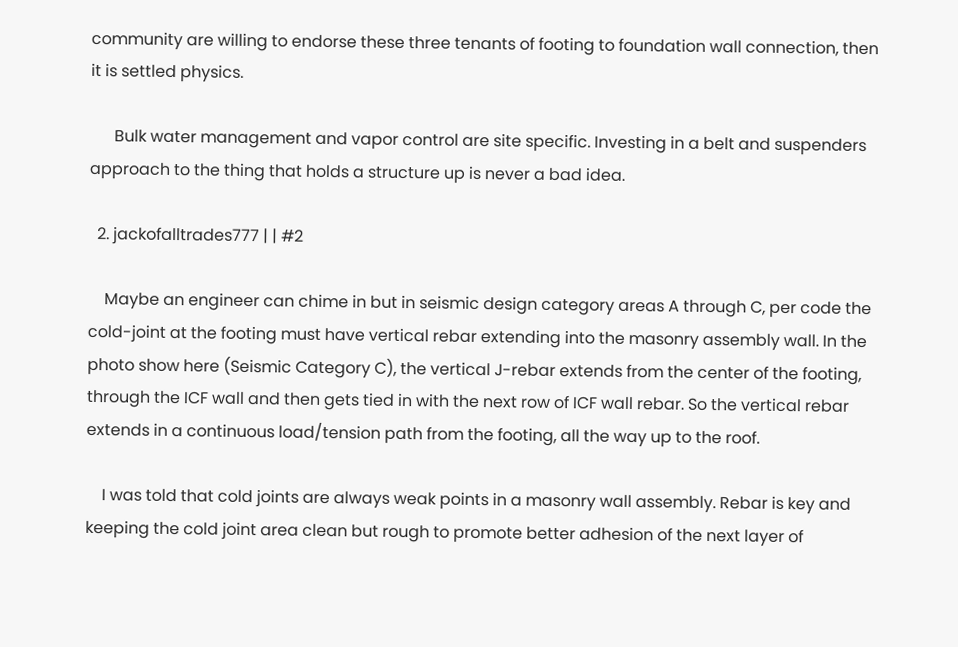community are willing to endorse these three tenants of footing to foundation wall connection, then it is settled physics.

      Bulk water management and vapor control are site specific. Investing in a belt and suspenders approach to the thing that holds a structure up is never a bad idea.

  2. jackofalltrades777 | | #2

    Maybe an engineer can chime in but in seismic design category areas A through C, per code the cold-joint at the footing must have vertical rebar extending into the masonry assembly wall. In the photo show here (Seismic Category C), the vertical J-rebar extends from the center of the footing, through the ICF wall and then gets tied in with the next row of ICF wall rebar. So the vertical rebar extends in a continuous load/tension path from the footing, all the way up to the roof.

    I was told that cold joints are always weak points in a masonry wall assembly. Rebar is key and keeping the cold joint area clean but rough to promote better adhesion of the next layer of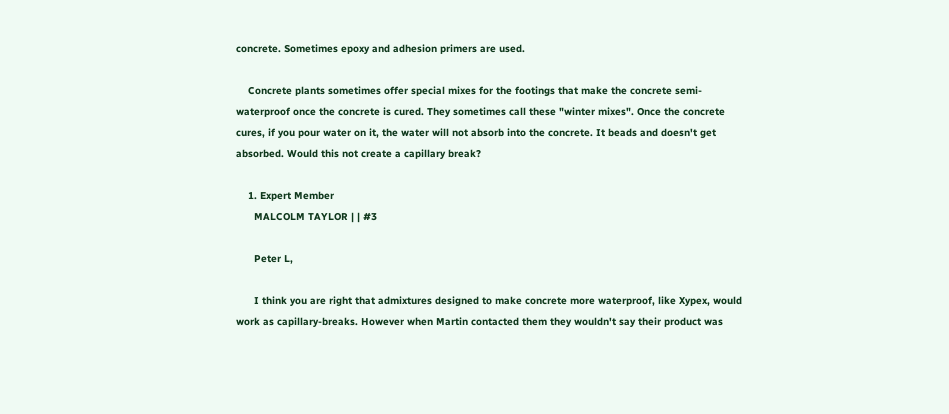concrete. Sometimes epoxy and adhesion primers are used.

    Concrete plants sometimes offer special mixes for the footings that make the concrete semi-waterproof once the concrete is cured. They sometimes call these "winter mixes". Once the concrete cures, if you pour water on it, the water will not absorb into the concrete. It beads and doesn't get absorbed. Would this not create a capillary break?

    1. Expert Member
      MALCOLM TAYLOR | | #3

      Peter L,

      I think you are right that admixtures designed to make concrete more waterproof, like Xypex, would work as capillary-breaks. However when Martin contacted them they wouldn't say their product was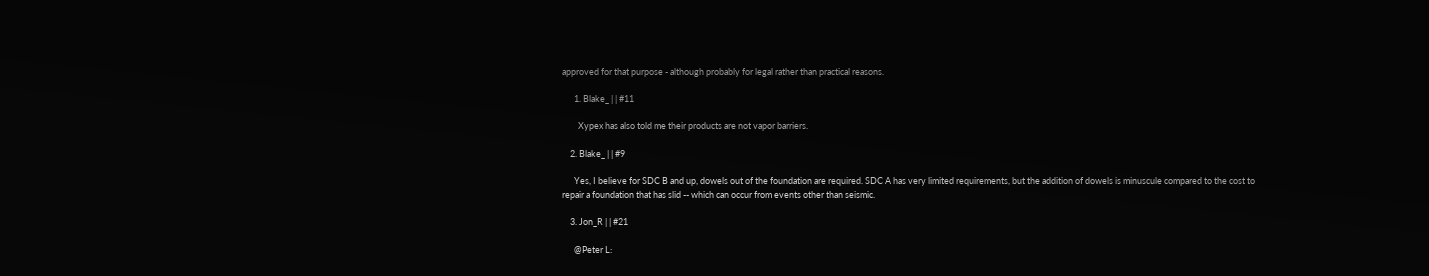approved for that purpose - although probably for legal rather than practical reasons.

      1. Blake_ | | #11

        Xypex has also told me their products are not vapor barriers.

    2. Blake_ | | #9

      Yes, I believe for SDC B and up, dowels out of the foundation are required. SDC A has very limited requirements, but the addition of dowels is minuscule compared to the cost to repair a foundation that has slid -- which can occur from events other than seismic.

    3. Jon_R | | #21

      @Peter L: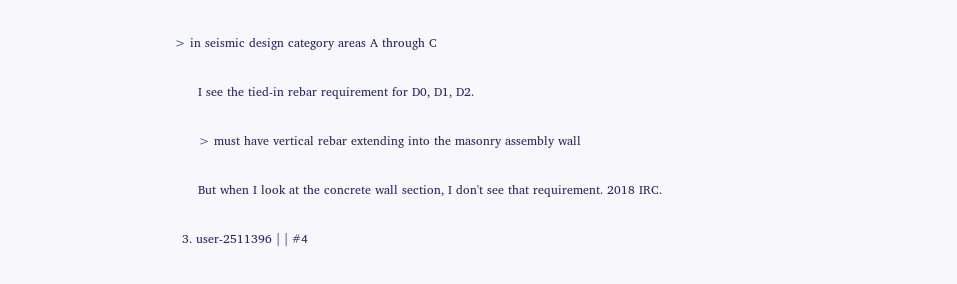> in seismic design category areas A through C

      I see the tied-in rebar requirement for D0, D1, D2.

      > must have vertical rebar extending into the masonry assembly wall

      But when I look at the concrete wall section, I don't see that requirement. 2018 IRC.

  3. user-2511396 | | #4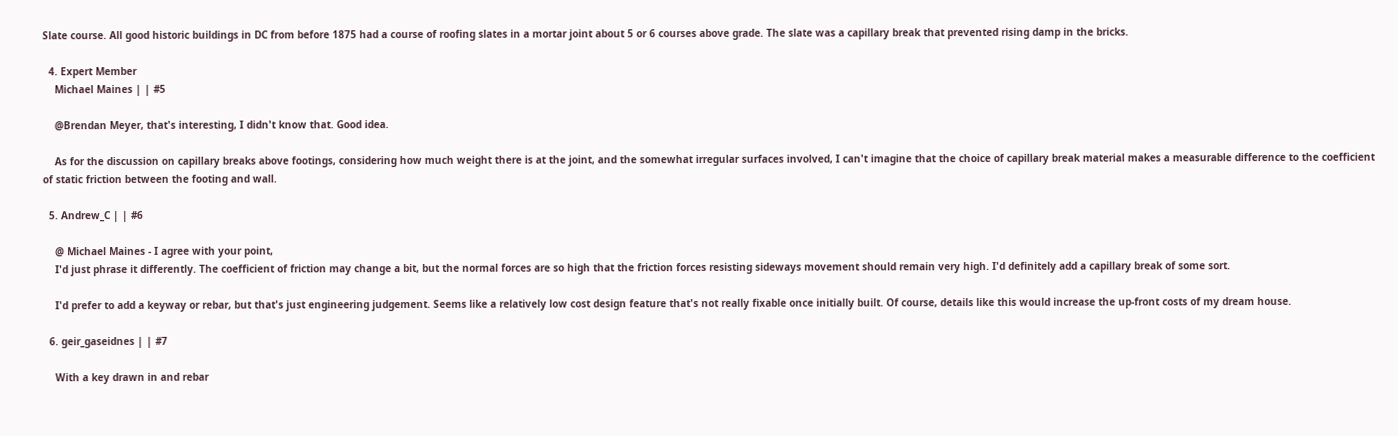Slate course. All good historic buildings in DC from before 1875 had a course of roofing slates in a mortar joint about 5 or 6 courses above grade. The slate was a capillary break that prevented rising damp in the bricks.

  4. Expert Member
    Michael Maines | | #5

    @Brendan Meyer, that's interesting, I didn't know that. Good idea.

    As for the discussion on capillary breaks above footings, considering how much weight there is at the joint, and the somewhat irregular surfaces involved, I can't imagine that the choice of capillary break material makes a measurable difference to the coefficient of static friction between the footing and wall.

  5. Andrew_C | | #6

    @ Michael Maines - I agree with your point,
    I'd just phrase it differently. The coefficient of friction may change a bit, but the normal forces are so high that the friction forces resisting sideways movement should remain very high. I'd definitely add a capillary break of some sort.

    I'd prefer to add a keyway or rebar, but that's just engineering judgement. Seems like a relatively low cost design feature that's not really fixable once initially built. Of course, details like this would increase the up-front costs of my dream house.

  6. geir_gaseidnes | | #7

    With a key drawn in and rebar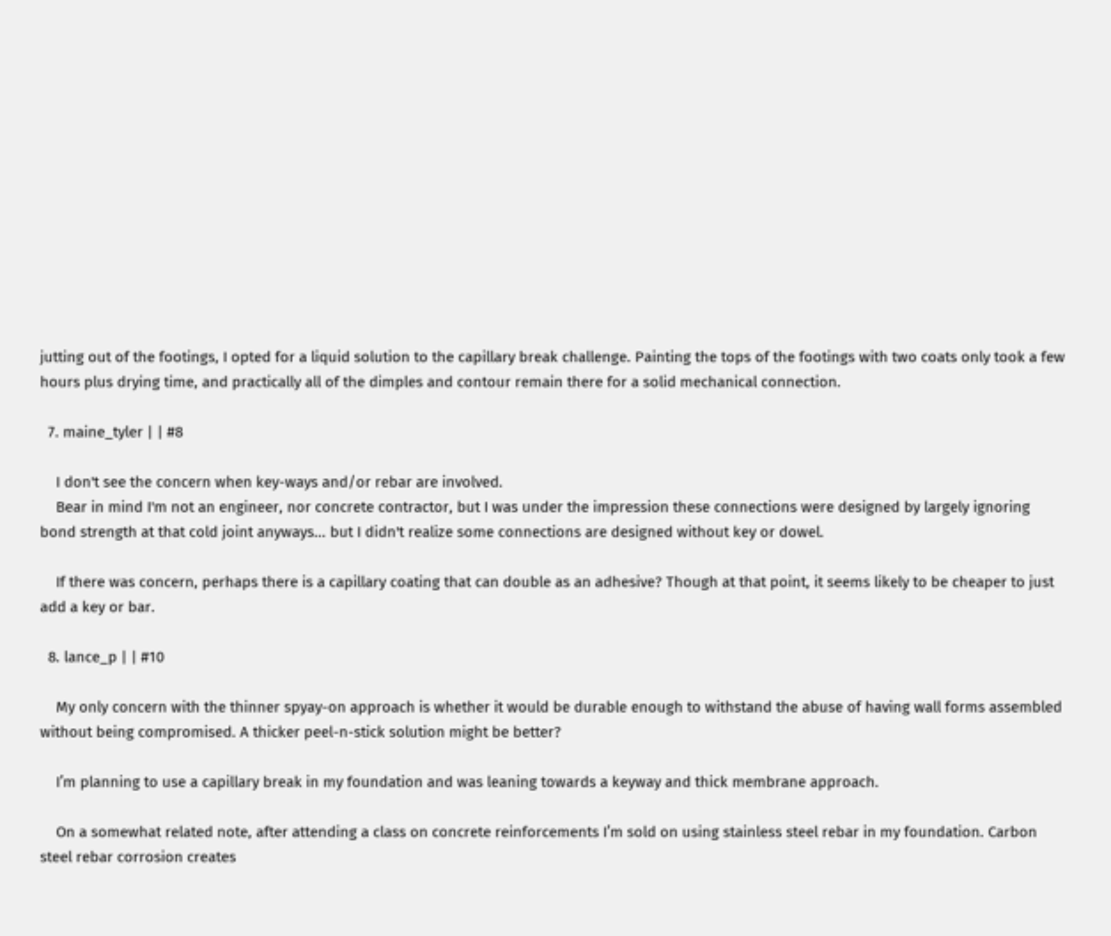jutting out of the footings, I opted for a liquid solution to the capillary break challenge. Painting the tops of the footings with two coats only took a few hours plus drying time, and practically all of the dimples and contour remain there for a solid mechanical connection.

  7. maine_tyler | | #8

    I don't see the concern when key-ways and/or rebar are involved.
    Bear in mind I'm not an engineer, nor concrete contractor, but I was under the impression these connections were designed by largely ignoring bond strength at that cold joint anyways... but I didn't realize some connections are designed without key or dowel.

    If there was concern, perhaps there is a capillary coating that can double as an adhesive? Though at that point, it seems likely to be cheaper to just add a key or bar.

  8. lance_p | | #10

    My only concern with the thinner spyay-on approach is whether it would be durable enough to withstand the abuse of having wall forms assembled without being compromised. A thicker peel-n-stick solution might be better?

    I’m planning to use a capillary break in my foundation and was leaning towards a keyway and thick membrane approach.

    On a somewhat related note, after attending a class on concrete reinforcements I’m sold on using stainless steel rebar in my foundation. Carbon steel rebar corrosion creates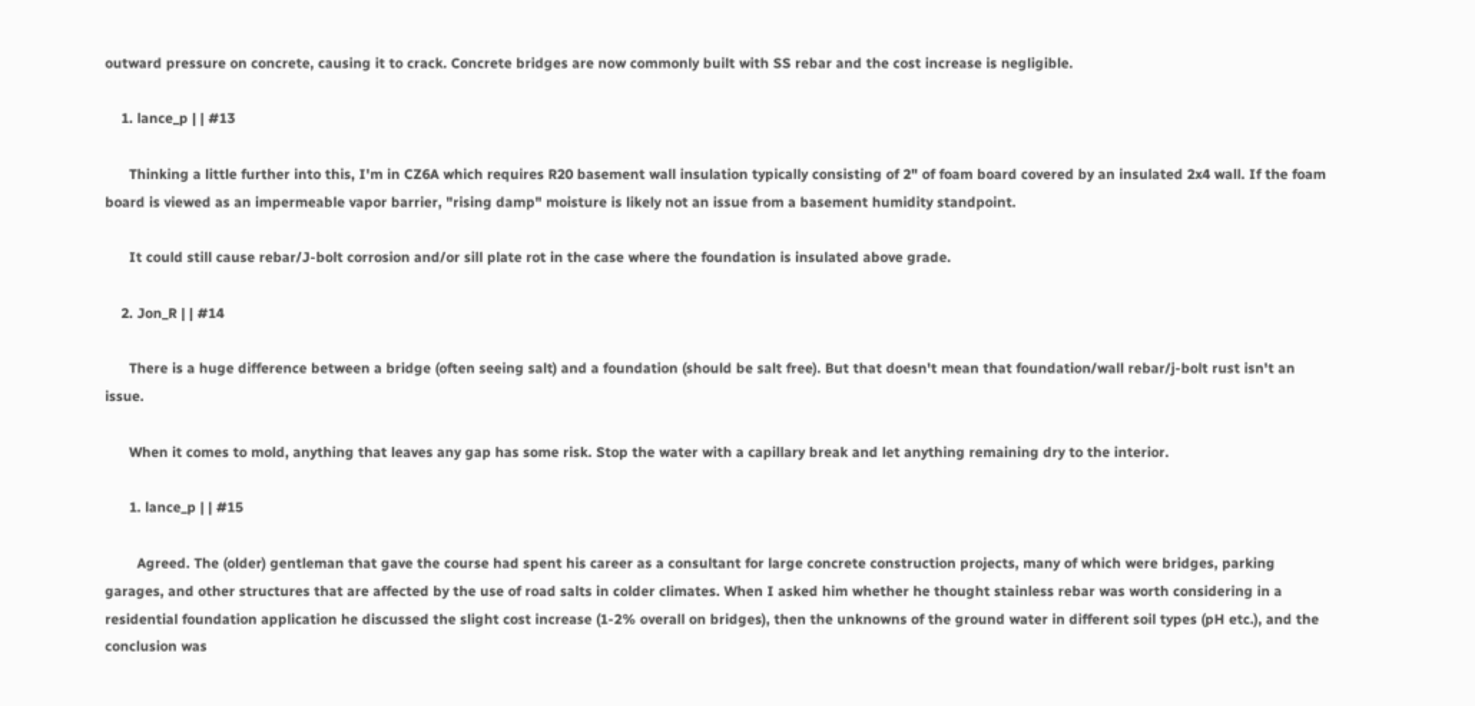outward pressure on concrete, causing it to crack. Concrete bridges are now commonly built with SS rebar and the cost increase is negligible.

    1. lance_p | | #13

      Thinking a little further into this, I'm in CZ6A which requires R20 basement wall insulation typically consisting of 2" of foam board covered by an insulated 2x4 wall. If the foam board is viewed as an impermeable vapor barrier, "rising damp" moisture is likely not an issue from a basement humidity standpoint.

      It could still cause rebar/J-bolt corrosion and/or sill plate rot in the case where the foundation is insulated above grade.

    2. Jon_R | | #14

      There is a huge difference between a bridge (often seeing salt) and a foundation (should be salt free). But that doesn't mean that foundation/wall rebar/j-bolt rust isn't an issue.

      When it comes to mold, anything that leaves any gap has some risk. Stop the water with a capillary break and let anything remaining dry to the interior.

      1. lance_p | | #15

        Agreed. The (older) gentleman that gave the course had spent his career as a consultant for large concrete construction projects, many of which were bridges, parking garages, and other structures that are affected by the use of road salts in colder climates. When I asked him whether he thought stainless rebar was worth considering in a residential foundation application he discussed the slight cost increase (1-2% overall on bridges), then the unknowns of the ground water in different soil types (pH etc.), and the conclusion was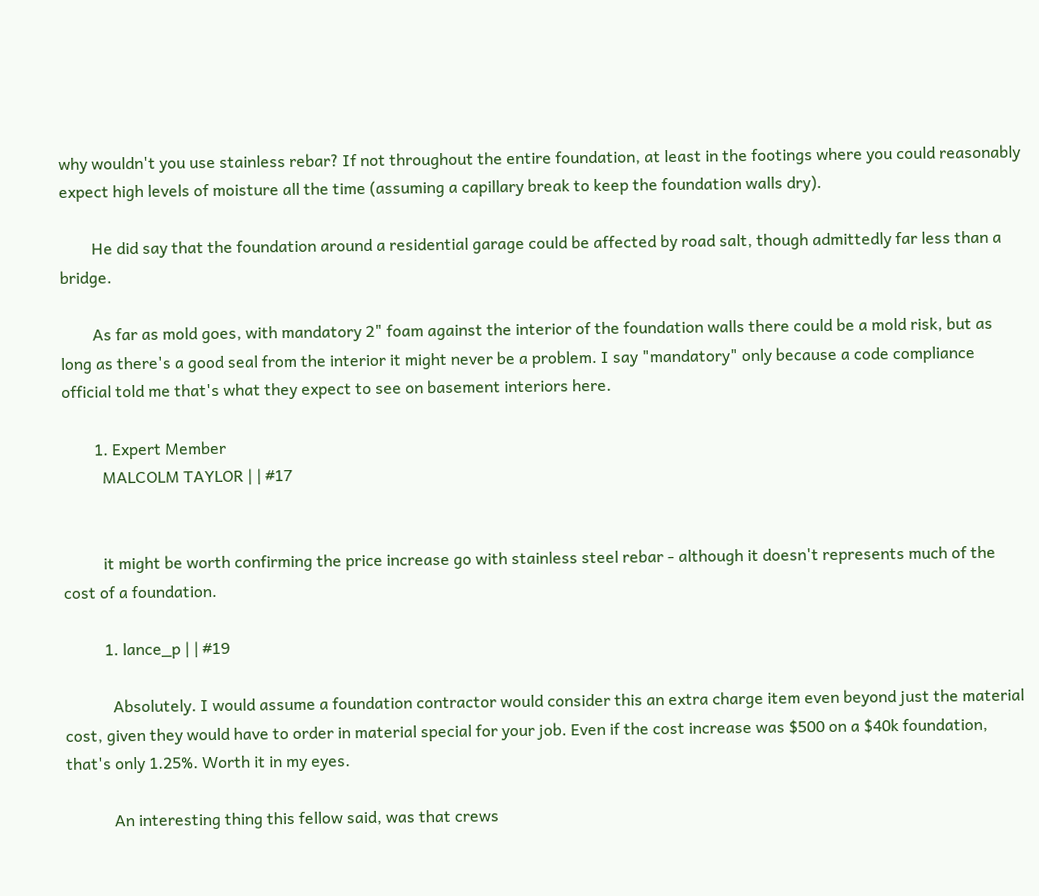why wouldn't you use stainless rebar? If not throughout the entire foundation, at least in the footings where you could reasonably expect high levels of moisture all the time (assuming a capillary break to keep the foundation walls dry).

        He did say that the foundation around a residential garage could be affected by road salt, though admittedly far less than a bridge.

        As far as mold goes, with mandatory 2" foam against the interior of the foundation walls there could be a mold risk, but as long as there's a good seal from the interior it might never be a problem. I say "mandatory" only because a code compliance official told me that's what they expect to see on basement interiors here.

        1. Expert Member
          MALCOLM TAYLOR | | #17


          it might be worth confirming the price increase go with stainless steel rebar - although it doesn't represents much of the cost of a foundation.

          1. lance_p | | #19

            Absolutely. I would assume a foundation contractor would consider this an extra charge item even beyond just the material cost, given they would have to order in material special for your job. Even if the cost increase was $500 on a $40k foundation, that's only 1.25%. Worth it in my eyes.

            An interesting thing this fellow said, was that crews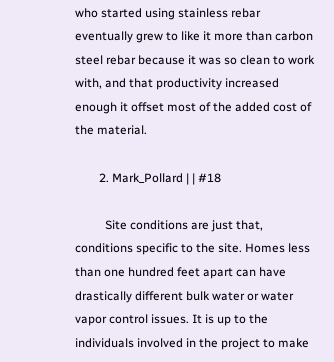who started using stainless rebar eventually grew to like it more than carbon steel rebar because it was so clean to work with, and that productivity increased enough it offset most of the added cost of the material.

        2. Mark_Pollard | | #18

          Site conditions are just that, conditions specific to the site. Homes less than one hundred feet apart can have drastically different bulk water or water vapor control issues. It is up to the individuals involved in the project to make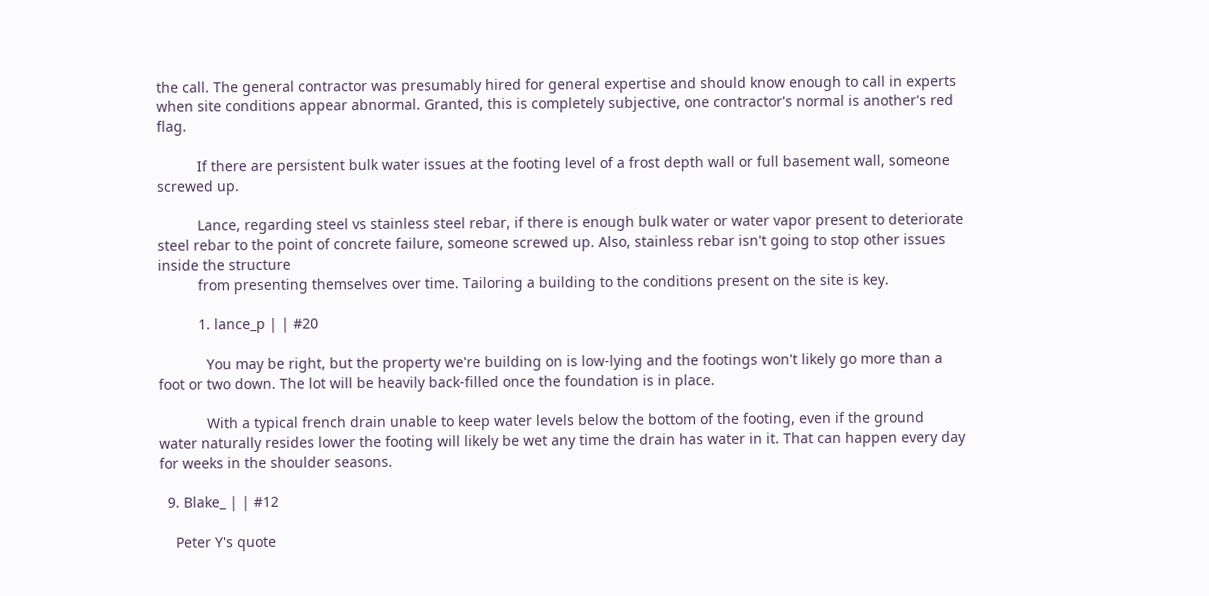the call. The general contractor was presumably hired for general expertise and should know enough to call in experts when site conditions appear abnormal. Granted, this is completely subjective, one contractor's normal is another's red flag.

          If there are persistent bulk water issues at the footing level of a frost depth wall or full basement wall, someone screwed up.

          Lance, regarding steel vs stainless steel rebar, if there is enough bulk water or water vapor present to deteriorate steel rebar to the point of concrete failure, someone screwed up. Also, stainless rebar isn't going to stop other issues inside the structure
          from presenting themselves over time. Tailoring a building to the conditions present on the site is key.

          1. lance_p | | #20

            You may be right, but the property we're building on is low-lying and the footings won't likely go more than a foot or two down. The lot will be heavily back-filled once the foundation is in place.

            With a typical french drain unable to keep water levels below the bottom of the footing, even if the ground water naturally resides lower the footing will likely be wet any time the drain has water in it. That can happen every day for weeks in the shoulder seasons.

  9. Blake_ | | #12

    Peter Y's quote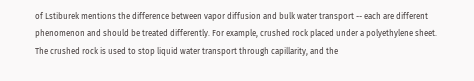of Lstiburek mentions the difference between vapor diffusion and bulk water transport -- each are different phenomenon and should be treated differently. For example, crushed rock placed under a polyethylene sheet. The crushed rock is used to stop liquid water transport through capillarity, and the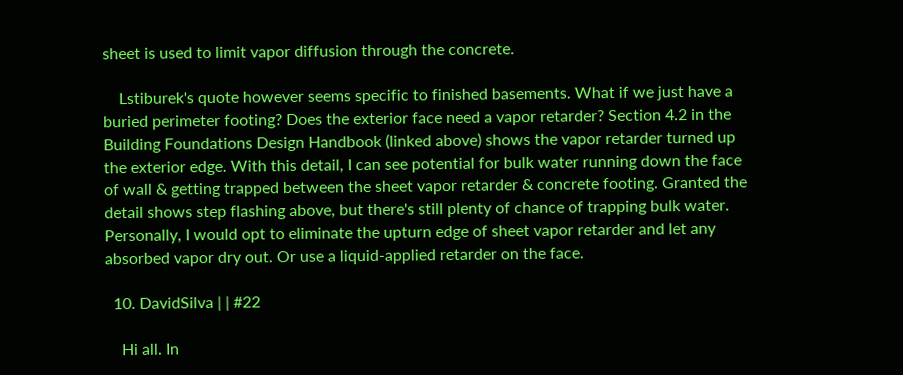sheet is used to limit vapor diffusion through the concrete.

    Lstiburek's quote however seems specific to finished basements. What if we just have a buried perimeter footing? Does the exterior face need a vapor retarder? Section 4.2 in the Building Foundations Design Handbook (linked above) shows the vapor retarder turned up the exterior edge. With this detail, I can see potential for bulk water running down the face of wall & getting trapped between the sheet vapor retarder & concrete footing. Granted the detail shows step flashing above, but there's still plenty of chance of trapping bulk water. Personally, I would opt to eliminate the upturn edge of sheet vapor retarder and let any absorbed vapor dry out. Or use a liquid-applied retarder on the face.

  10. DavidSilva | | #22

    Hi all. In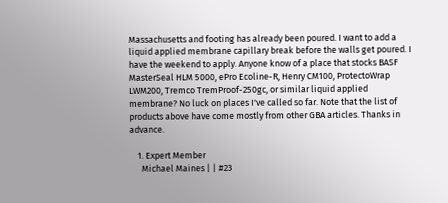Massachusetts and footing has already been poured. I want to add a liquid applied membrane capillary break before the walls get poured. I have the weekend to apply. Anyone know of a place that stocks BASF MasterSeal HLM 5000, ePro Ecoline-R, Henry CM100, ProtectoWrap LWM200, Tremco TremProof-250gc, or similar liquid applied membrane? No luck on places I've called so far. Note that the list of products above have come mostly from other GBA articles. Thanks in advance.

    1. Expert Member
      Michael Maines | | #23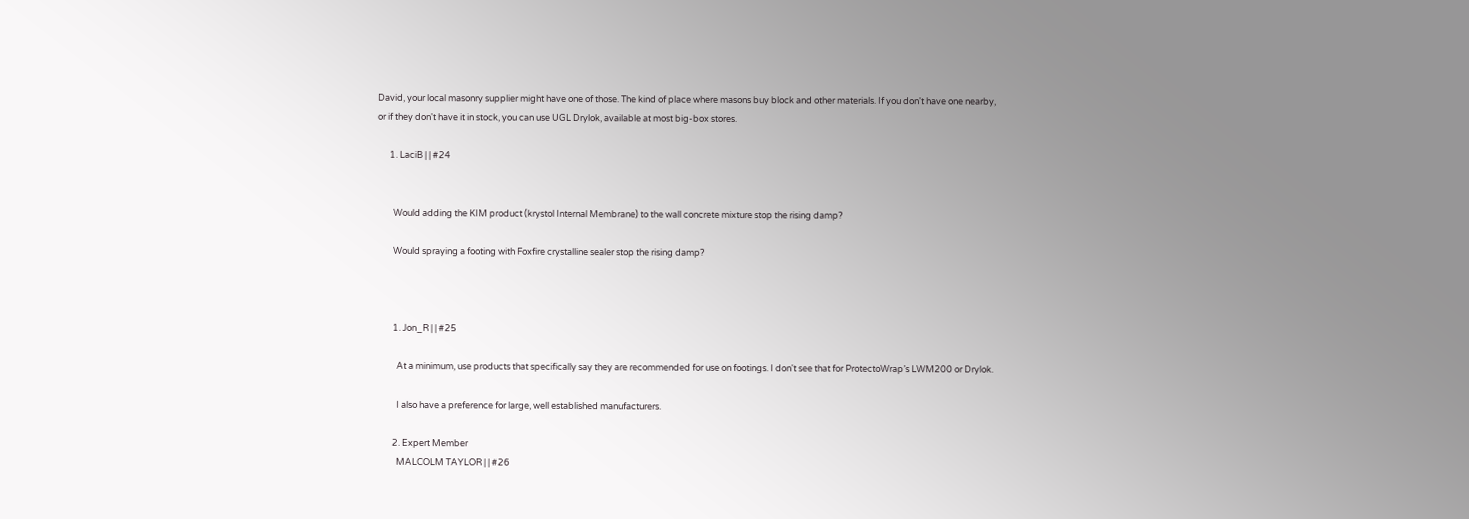David, your local masonry supplier might have one of those. The kind of place where masons buy block and other materials. If you don't have one nearby, or if they don't have it in stock, you can use UGL Drylok, available at most big-box stores.

      1. LaciB | | #24


        Would adding the KIM product (krystol Internal Membrane) to the wall concrete mixture stop the rising damp?

        Would spraying a footing with Foxfire crystalline sealer stop the rising damp?



        1. Jon_R | | #25

          At a minimum, use products that specifically say they are recommended for use on footings. I don't see that for ProtectoWrap’s LWM200 or Drylok.

          I also have a preference for large, well established manufacturers.

        2. Expert Member
          MALCOLM TAYLOR | | #26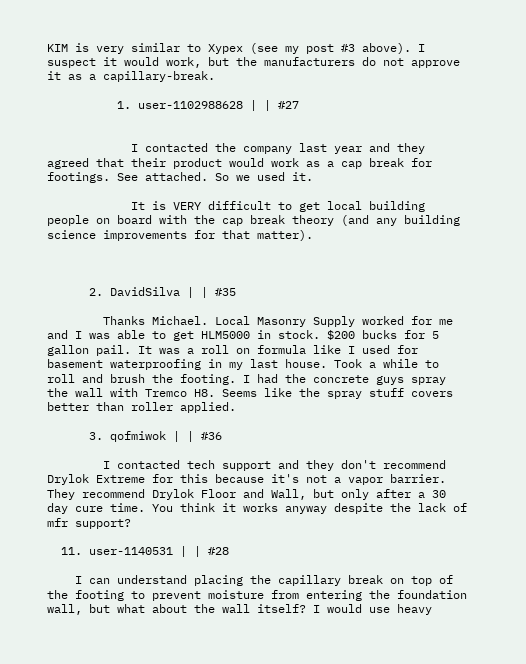KIM is very similar to Xypex (see my post #3 above). I suspect it would work, but the manufacturers do not approve it as a capillary-break.

          1. user-1102988628 | | #27


            I contacted the company last year and they agreed that their product would work as a cap break for footings. See attached. So we used it.

            It is VERY difficult to get local building people on board with the cap break theory (and any building science improvements for that matter).



      2. DavidSilva | | #35

        Thanks Michael. Local Masonry Supply worked for me and I was able to get HLM5000 in stock. $200 bucks for 5 gallon pail. It was a roll on formula like I used for basement waterproofing in my last house. Took a while to roll and brush the footing. I had the concrete guys spray the wall with Tremco H8. Seems like the spray stuff covers better than roller applied.

      3. qofmiwok | | #36

        I contacted tech support and they don't recommend Drylok Extreme for this because it's not a vapor barrier. They recommend Drylok Floor and Wall, but only after a 30 day cure time. You think it works anyway despite the lack of mfr support?

  11. user-1140531 | | #28

    I can understand placing the capillary break on top of the footing to prevent moisture from entering the foundation wall, but what about the wall itself? I would use heavy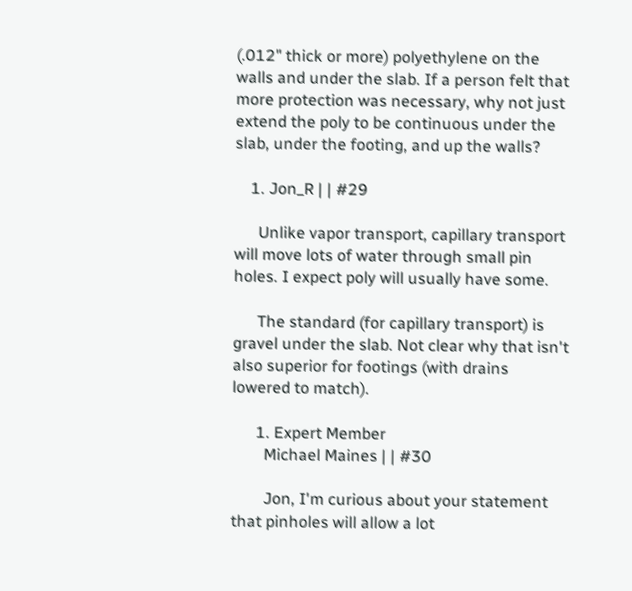(.012" thick or more) polyethylene on the walls and under the slab. If a person felt that more protection was necessary, why not just extend the poly to be continuous under the slab, under the footing, and up the walls?

    1. Jon_R | | #29

      Unlike vapor transport, capillary transport will move lots of water through small pin holes. I expect poly will usually have some.

      The standard (for capillary transport) is gravel under the slab. Not clear why that isn't also superior for footings (with drains lowered to match).

      1. Expert Member
        Michael Maines | | #30

        Jon, I'm curious about your statement that pinholes will allow a lot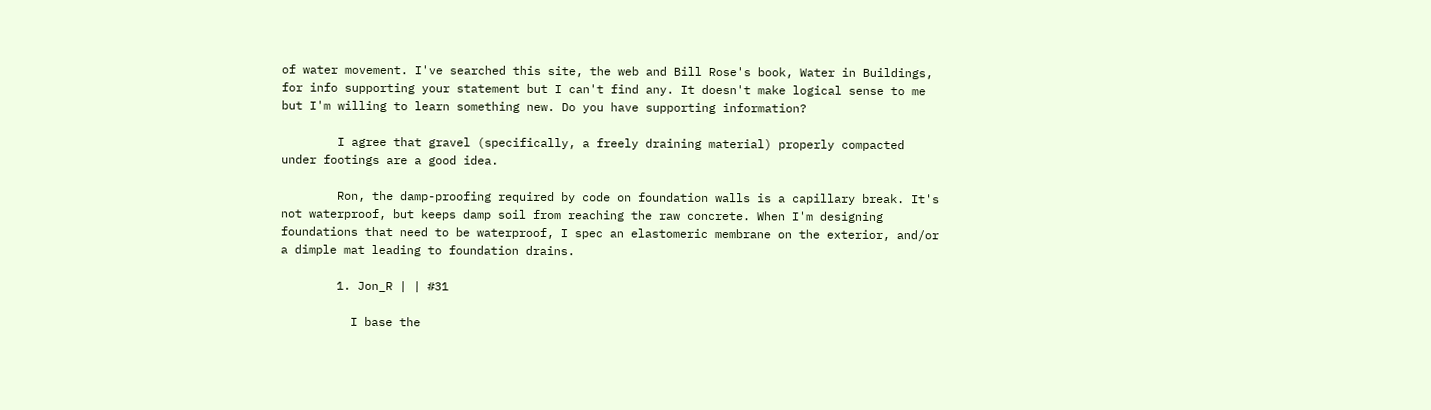of water movement. I've searched this site, the web and Bill Rose's book, Water in Buildings, for info supporting your statement but I can't find any. It doesn't make logical sense to me but I'm willing to learn something new. Do you have supporting information?

        I agree that gravel (specifically, a freely draining material) properly compacted under footings are a good idea.

        Ron, the damp-proofing required by code on foundation walls is a capillary break. It's not waterproof, but keeps damp soil from reaching the raw concrete. When I'm designing foundations that need to be waterproof, I spec an elastomeric membrane on the exterior, and/or a dimple mat leading to foundation drains.

        1. Jon_R | | #31

          I base the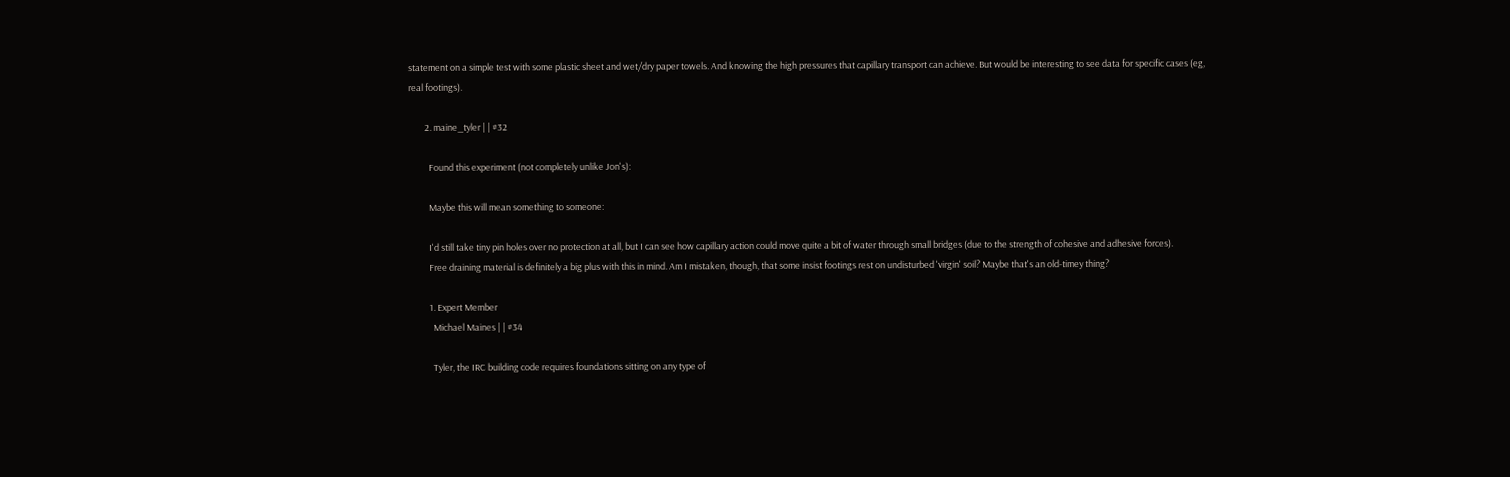statement on a simple test with some plastic sheet and wet/dry paper towels. And knowing the high pressures that capillary transport can achieve. But would be interesting to see data for specific cases (eg, real footings).

        2. maine_tyler | | #32

          Found this experiment (not completely unlike Jon's):

          Maybe this will mean something to someone:

          I'd still take tiny pin holes over no protection at all, but I can see how capillary action could move quite a bit of water through small bridges (due to the strength of cohesive and adhesive forces).
          Free draining material is definitely a big plus with this in mind. Am I mistaken, though, that some insist footings rest on undisturbed 'virgin' soil? Maybe that's an old-timey thing?

          1. Expert Member
            Michael Maines | | #34

            Tyler, the IRC building code requires foundations sitting on any type of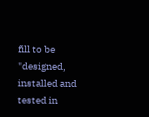fill to be "designed, installed and tested in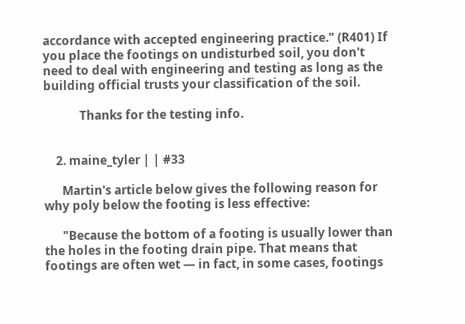accordance with accepted engineering practice." (R401) If you place the footings on undisturbed soil, you don't need to deal with engineering and testing as long as the building official trusts your classification of the soil.

            Thanks for the testing info.


    2. maine_tyler | | #33

      Martin's article below gives the following reason for why poly below the footing is less effective:

      "Because the bottom of a footing is usually lower than the holes in the footing drain pipe. That means that footings are often wet — in fact, in some cases, footings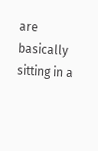are basically sitting in a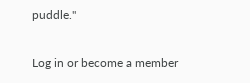puddle."

Log in or become a member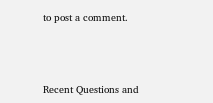to post a comment.



Recent Questions and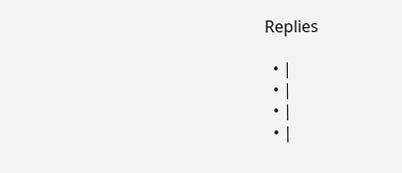Replies

  • |
  • |
  • |
  • |